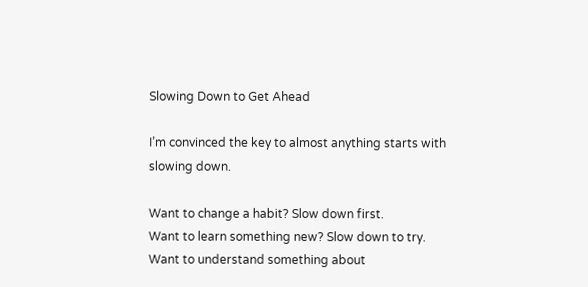Slowing Down to Get Ahead

I’m convinced the key to almost anything starts with slowing down.

Want to change a habit? Slow down first.
Want to learn something new? Slow down to try.
Want to understand something about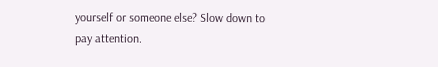yourself or someone else? Slow down to pay attention.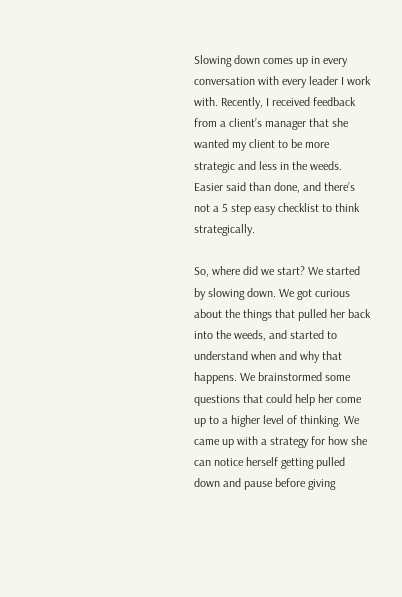Slowing down comes up in every conversation with every leader I work with. Recently, I received feedback from a client’s manager that she wanted my client to be more strategic and less in the weeds. Easier said than done, and there’s not a 5 step easy checklist to think strategically.

So, where did we start? We started by slowing down. We got curious about the things that pulled her back into the weeds, and started to understand when and why that happens. We brainstormed some questions that could help her come up to a higher level of thinking. We came up with a strategy for how she can notice herself getting pulled down and pause before giving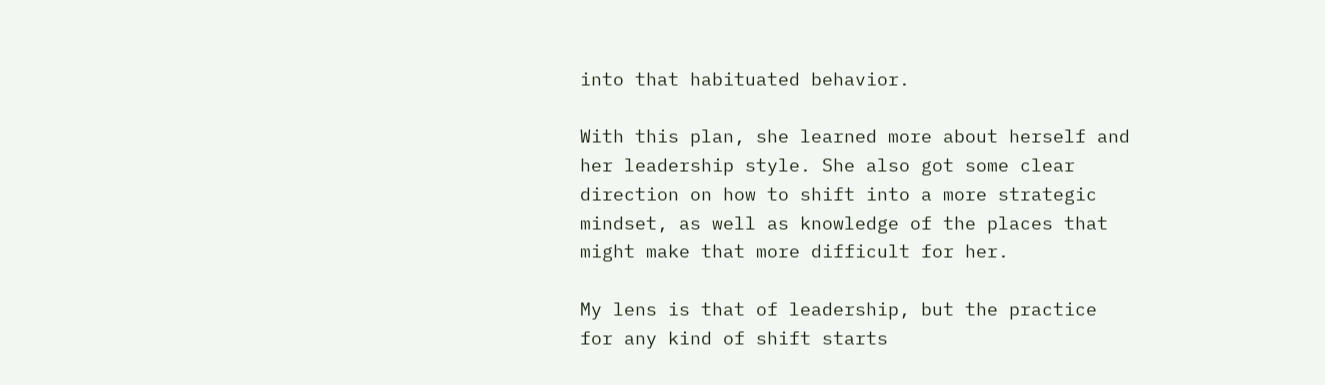into that habituated behavior.

With this plan, she learned more about herself and her leadership style. She also got some clear direction on how to shift into a more strategic mindset, as well as knowledge of the places that might make that more difficult for her.

My lens is that of leadership, but the practice for any kind of shift starts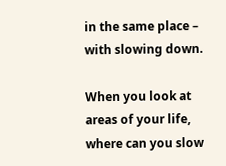in the same place – with slowing down.

When you look at areas of your life, where can you slow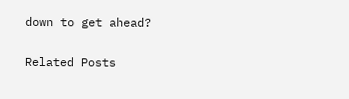down to get ahead?

Related Posts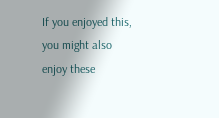If you enjoyed this, you might also enjoy these